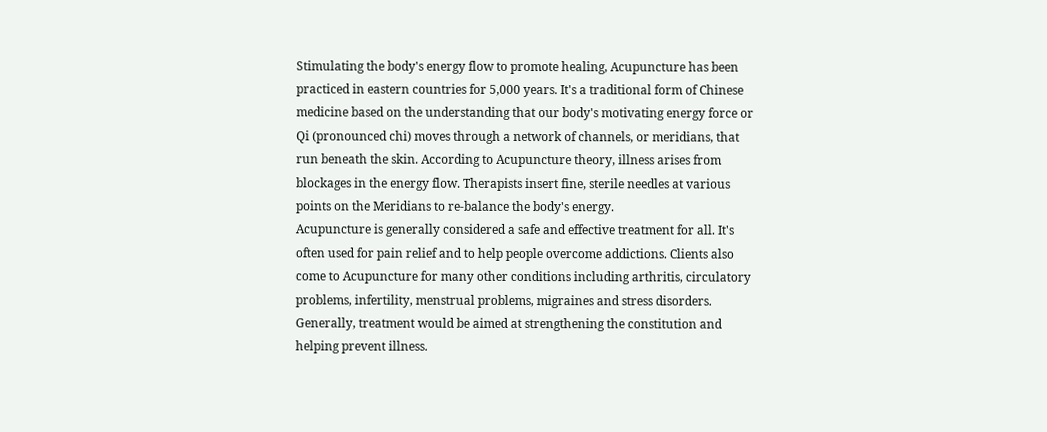Stimulating the body's energy flow to promote healing, Acupuncture has been practiced in eastern countries for 5,000 years. It's a traditional form of Chinese medicine based on the understanding that our body's motivating energy force or Qi (pronounced chi) moves through a network of channels, or meridians, that run beneath the skin. According to Acupuncture theory, illness arises from blockages in the energy flow. Therapists insert fine, sterile needles at various points on the Meridians to re-balance the body's energy.
Acupuncture is generally considered a safe and effective treatment for all. It's often used for pain relief and to help people overcome addictions. Clients also come to Acupuncture for many other conditions including arthritis, circulatory problems, infertility, menstrual problems, migraines and stress disorders. Generally, treatment would be aimed at strengthening the constitution and helping prevent illness.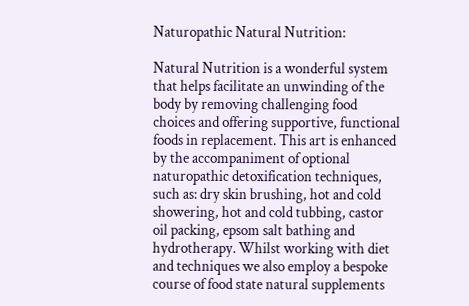Naturopathic Natural Nutrition:

Natural Nutrition is a wonderful system that helps facilitate an unwinding of the body by removing challenging food choices and offering supportive, functional foods in replacement. This art is enhanced by the accompaniment of optional naturopathic detoxification techniques, such as: dry skin brushing, hot and cold showering, hot and cold tubbing, castor oil packing, epsom salt bathing and hydrotherapy. Whilst working with diet and techniques we also employ a bespoke course of food state natural supplements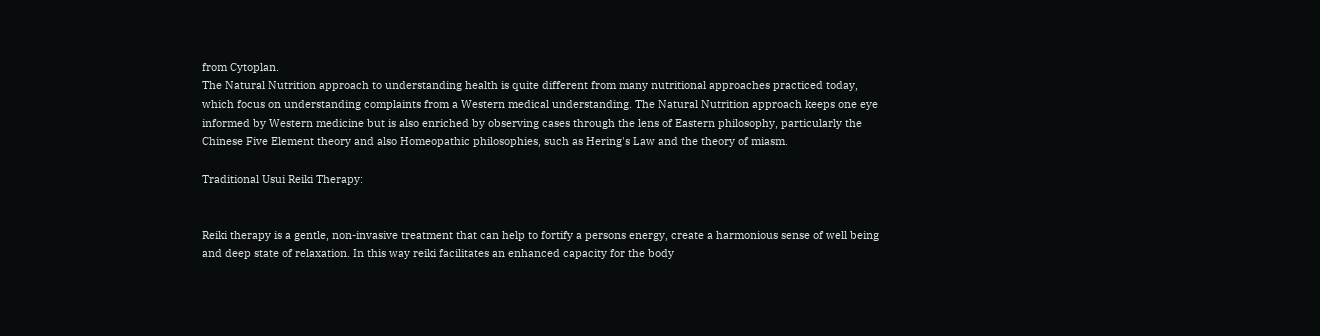from Cytoplan.
The Natural Nutrition approach to understanding health is quite different from many nutritional approaches practiced today, which focus on understanding complaints from a Western medical understanding. The Natural Nutrition approach keeps one eye informed by Western medicine but is also enriched by observing cases through the lens of Eastern philosophy, particularly the Chinese Five Element theory and also Homeopathic philosophies, such as Hering's Law and the theory of miasm.

Traditional Usui Reiki Therapy:


Reiki therapy is a gentle, non-invasive treatment that can help to fortify a persons energy, create a harmonious sense of well being and deep state of relaxation. In this way reiki facilitates an enhanced capacity for the body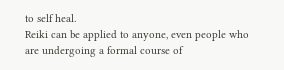to self heal.
Reiki can be applied to anyone, even people who are undergoing a formal course of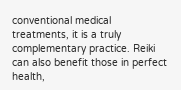conventional medical treatments, it is a truly complementary practice. Reiki can also benefit those in perfect health,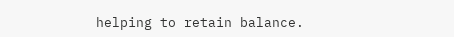helping to retain balance.